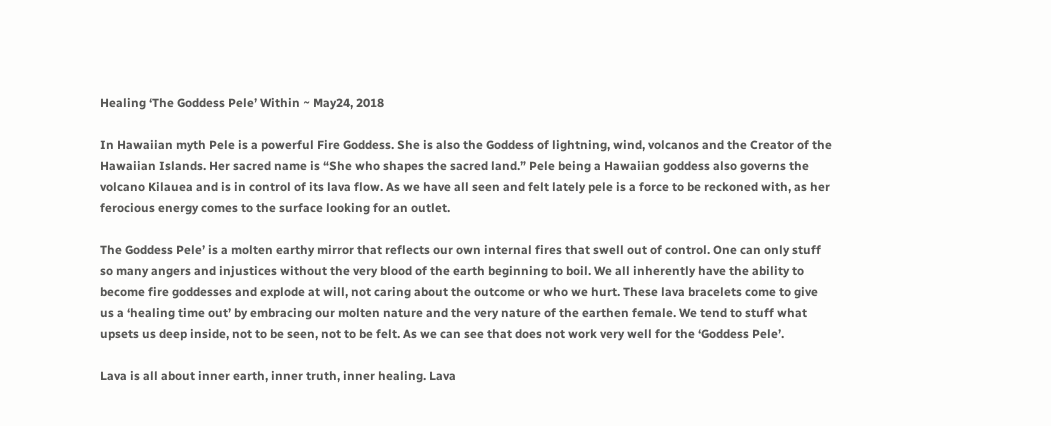Healing ‘The Goddess Pele’ Within ~ May24, 2018

In Hawaiian myth Pele is a powerful Fire Goddess. She is also the Goddess of lightning, wind, volcanos and the Creator of the Hawaiian Islands. Her sacred name is “She who shapes the sacred land.” Pele being a Hawaiian goddess also governs the volcano Kilauea and is in control of its lava flow. As we have all seen and felt lately pele is a force to be reckoned with, as her ferocious energy comes to the surface looking for an outlet.

The Goddess Pele’ is a molten earthy mirror that reflects our own internal fires that swell out of control. One can only stuff so many angers and injustices without the very blood of the earth beginning to boil. We all inherently have the ability to become fire goddesses and explode at will, not caring about the outcome or who we hurt. These lava bracelets come to give us a ‘healing time out’ by embracing our molten nature and the very nature of the earthen female. We tend to stuff what upsets us deep inside, not to be seen, not to be felt. As we can see that does not work very well for the ‘Goddess Pele’.

Lava is all about inner earth, inner truth, inner healing. Lava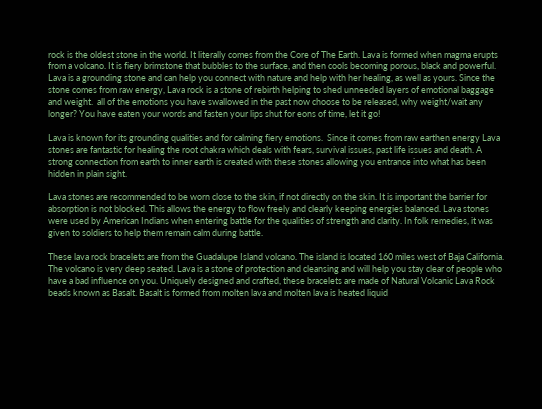rock is the oldest stone in the world. It literally comes from the Core of The Earth. Lava is formed when magma erupts from a volcano. It is fiery brimstone that bubbles to the surface, and then cools becoming porous, black and powerful. Lava is a grounding stone and can help you connect with nature and help with her healing, as well as yours. Since the stone comes from raw energy, Lava rock is a stone of rebirth helping to shed unneeded layers of emotional baggage and weight.  all of the emotions you have swallowed in the past now choose to be released, why weight/wait any longer? You have eaten your words and fasten your lips shut for eons of time, let it go!

Lava is known for its grounding qualities and for calming fiery emotions.  Since it comes from raw earthen energy Lava stones are fantastic for healing the root chakra which deals with fears, survival issues, past life issues and death. A strong connection from earth to inner earth is created with these stones allowing you entrance into what has been hidden in plain sight.

Lava stones are recommended to be worn close to the skin, if not directly on the skin. It is important the barrier for absorption is not blocked. This allows the energy to flow freely and clearly keeping energies balanced. Lava stones were used by American Indians when entering battle for the qualities of strength and clarity. In folk remedies, it was given to soldiers to help them remain calm during battle.

These lava rock bracelets are from the Guadalupe Island volcano. The island is located 160 miles west of Baja California. The volcano is very deep seated. Lava is a stone of protection and cleansing and will help you stay clear of people who have a bad influence on you. Uniquely designed and crafted, these bracelets are made of Natural Volcanic Lava Rock beads known as Basalt. Basalt is formed from molten lava and molten lava is heated liquid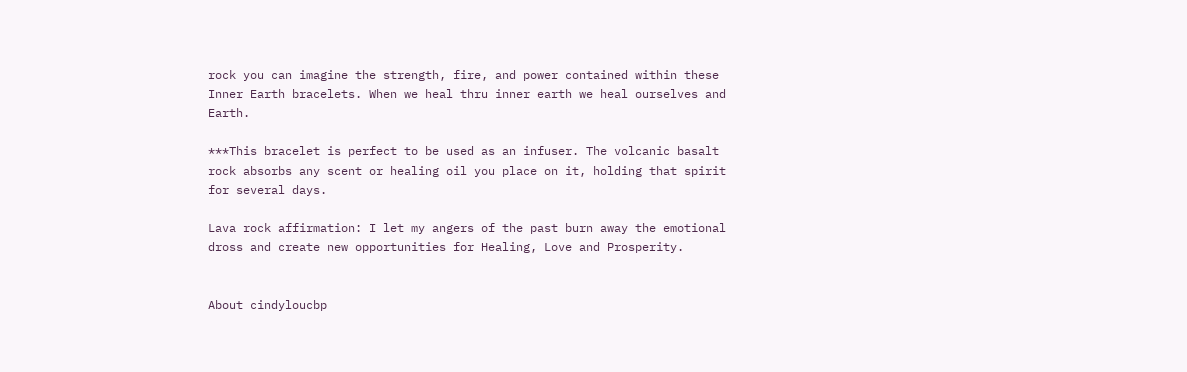rock you can imagine the strength, fire, and power contained within these Inner Earth bracelets. When we heal thru inner earth we heal ourselves and Earth.

***This bracelet is perfect to be used as an infuser. The volcanic basalt rock absorbs any scent or healing oil you place on it, holding that spirit for several days.

Lava rock affirmation: I let my angers of the past burn away the emotional dross and create new opportunities for Healing, Love and Prosperity.


About cindyloucbp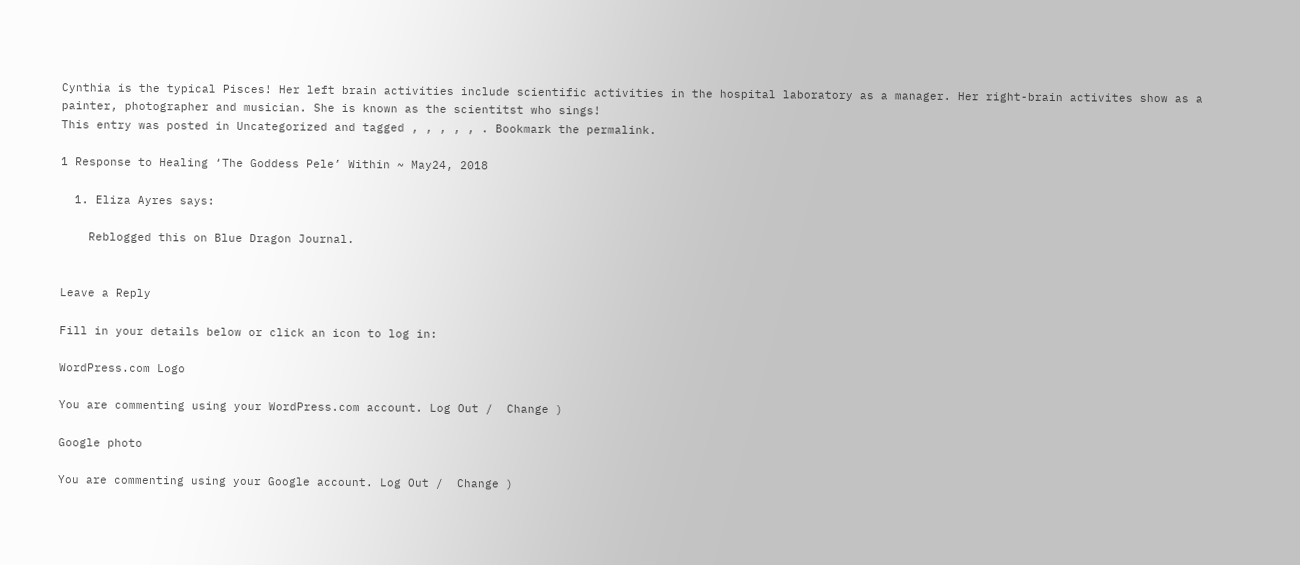Cynthia is the typical Pisces! Her left brain activities include scientific activities in the hospital laboratory as a manager. Her right-brain activites show as a painter, photographer and musician. She is known as the scientitst who sings!
This entry was posted in Uncategorized and tagged , , , , , . Bookmark the permalink.

1 Response to Healing ‘The Goddess Pele’ Within ~ May24, 2018

  1. Eliza Ayres says:

    Reblogged this on Blue Dragon Journal.


Leave a Reply

Fill in your details below or click an icon to log in:

WordPress.com Logo

You are commenting using your WordPress.com account. Log Out /  Change )

Google photo

You are commenting using your Google account. Log Out /  Change )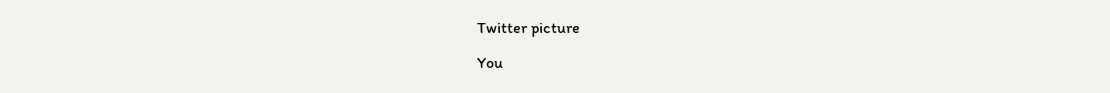Twitter picture

You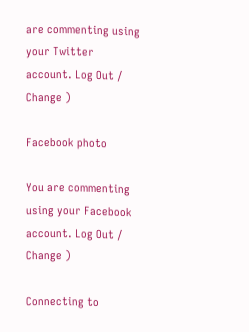are commenting using your Twitter account. Log Out /  Change )

Facebook photo

You are commenting using your Facebook account. Log Out /  Change )

Connecting to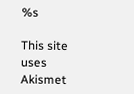%s

This site uses Akismet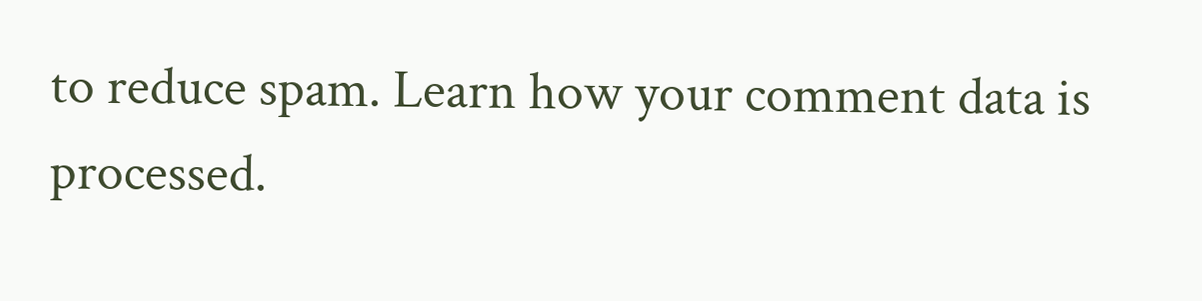to reduce spam. Learn how your comment data is processed.